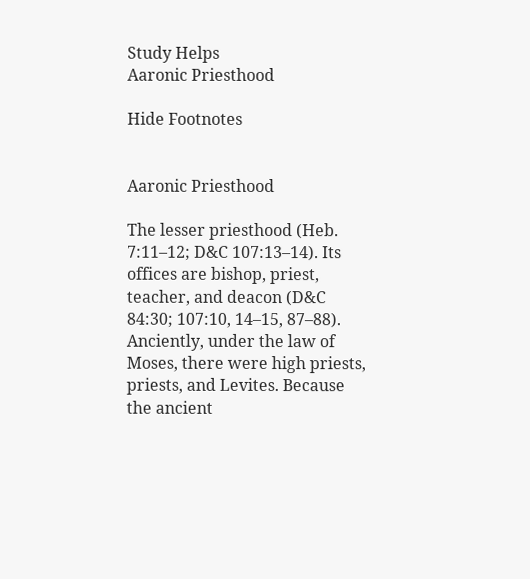Study Helps
Aaronic Priesthood

Hide Footnotes


Aaronic Priesthood

The lesser priesthood (Heb. 7:11–12; D&C 107:13–14). Its offices are bishop, priest, teacher, and deacon (D&C 84:30; 107:10, 14–15, 87–88). Anciently, under the law of Moses, there were high priests, priests, and Levites. Because the ancient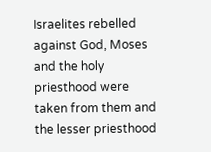Israelites rebelled against God, Moses and the holy priesthood were taken from them and the lesser priesthood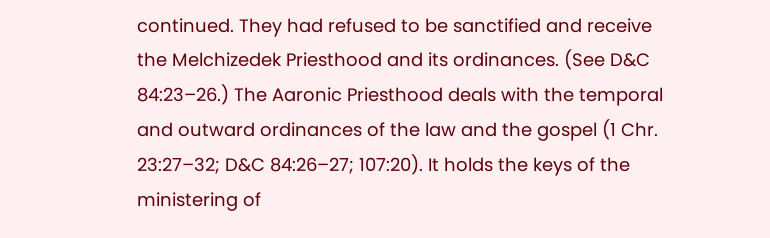continued. They had refused to be sanctified and receive the Melchizedek Priesthood and its ordinances. (See D&C 84:23–26.) The Aaronic Priesthood deals with the temporal and outward ordinances of the law and the gospel (1 Chr. 23:27–32; D&C 84:26–27; 107:20). It holds the keys of the ministering of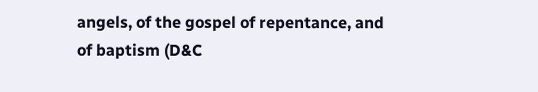angels, of the gospel of repentance, and of baptism (D&C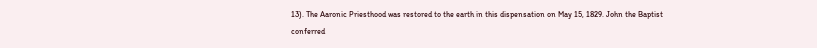13). The Aaronic Priesthood was restored to the earth in this dispensation on May 15, 1829. John the Baptist conferred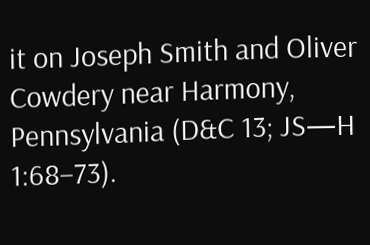it on Joseph Smith and Oliver Cowdery near Harmony, Pennsylvania (D&C 13; JS—H 1:68–73).